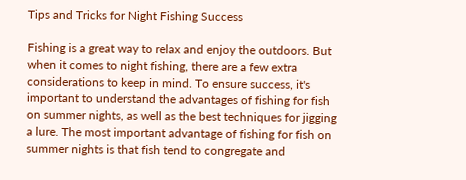Tips and Tricks for Night Fishing Success

Fishing is a great way to relax and enjoy the outdoors. But when it comes to night fishing, there are a few extra considerations to keep in mind. To ensure success, it's important to understand the advantages of fishing for fish on summer nights, as well as the best techniques for jigging a lure. The most important advantage of fishing for fish on summer nights is that fish tend to congregate and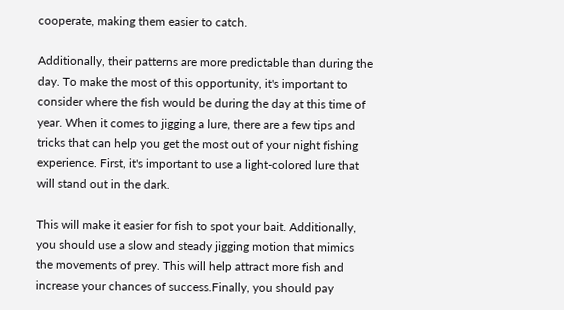cooperate, making them easier to catch.

Additionally, their patterns are more predictable than during the day. To make the most of this opportunity, it's important to consider where the fish would be during the day at this time of year. When it comes to jigging a lure, there are a few tips and tricks that can help you get the most out of your night fishing experience. First, it's important to use a light-colored lure that will stand out in the dark.

This will make it easier for fish to spot your bait. Additionally, you should use a slow and steady jigging motion that mimics the movements of prey. This will help attract more fish and increase your chances of success.Finally, you should pay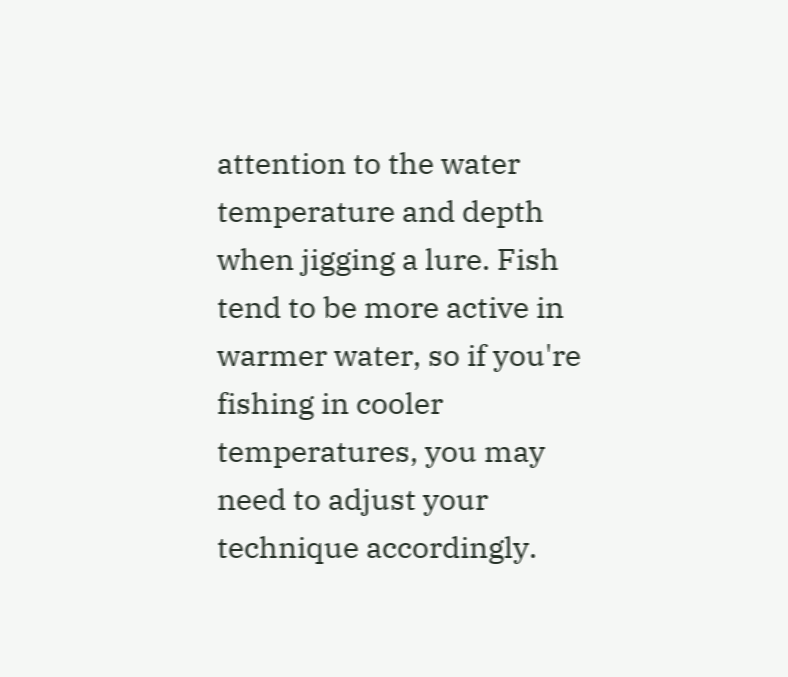attention to the water temperature and depth when jigging a lure. Fish tend to be more active in warmer water, so if you're fishing in cooler temperatures, you may need to adjust your technique accordingly.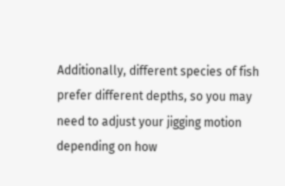Additionally, different species of fish prefer different depths, so you may need to adjust your jigging motion depending on how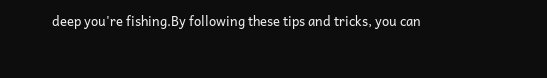deep you're fishing.By following these tips and tricks, you can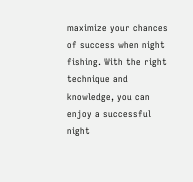maximize your chances of success when night fishing. With the right technique and knowledge, you can enjoy a successful night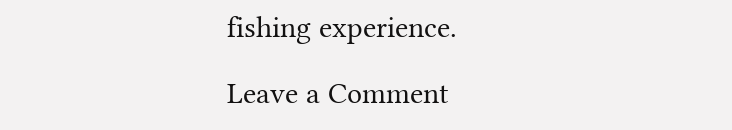fishing experience.

Leave a Comment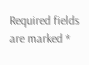Required fields are marked *